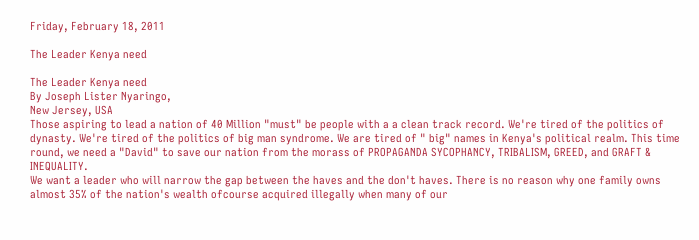Friday, February 18, 2011

The Leader Kenya need

The Leader Kenya need
By Joseph Lister Nyaringo,
New Jersey, USA
Those aspiring to lead a nation of 40 Million "must" be people with a a clean track record. We're tired of the politics of dynasty. We're tired of the politics of big man syndrome. We are tired of " big" names in Kenya's political realm. This time round, we need a "David" to save our nation from the morass of PROPAGANDA SYCOPHANCY, TRIBALISM, GREED, and GRAFT & INEQUALITY.
We want a leader who will narrow the gap between the haves and the don't haves. There is no reason why one family owns almost 35% of the nation's wealth ofcourse acquired illegally when many of our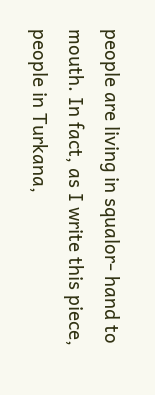people are living in squalor- hand to mouth. In fact, as I write this piece, people in Turkana,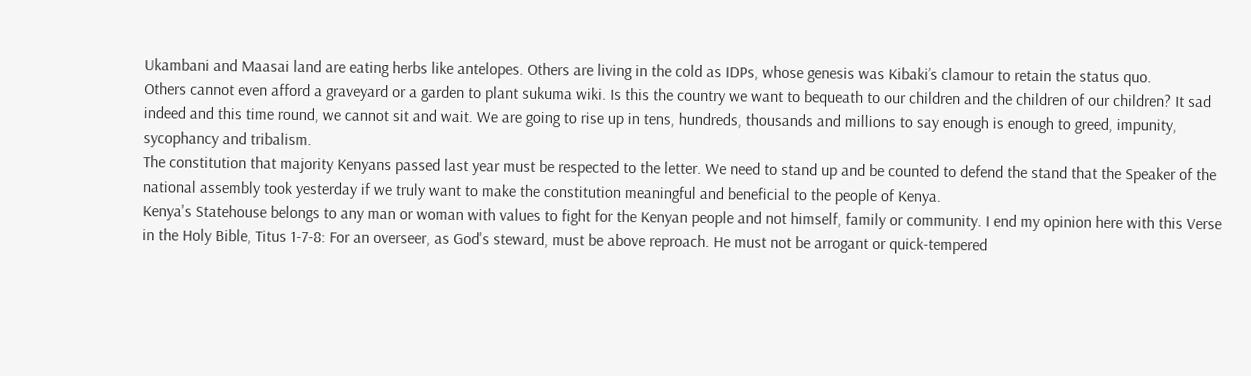Ukambani and Maasai land are eating herbs like antelopes. Others are living in the cold as IDPs, whose genesis was Kibaki’s clamour to retain the status quo.
Others cannot even afford a graveyard or a garden to plant sukuma wiki. Is this the country we want to bequeath to our children and the children of our children? It sad indeed and this time round, we cannot sit and wait. We are going to rise up in tens, hundreds, thousands and millions to say enough is enough to greed, impunity, sycophancy and tribalism.
The constitution that majority Kenyans passed last year must be respected to the letter. We need to stand up and be counted to defend the stand that the Speaker of the national assembly took yesterday if we truly want to make the constitution meaningful and beneficial to the people of Kenya.
Kenya's Statehouse belongs to any man or woman with values to fight for the Kenyan people and not himself, family or community. I end my opinion here with this Verse in the Holy Bible, Titus 1-7-8: For an overseer, as God's steward, must be above reproach. He must not be arrogant or quick-tempered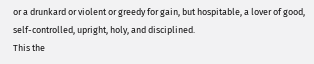or a drunkard or violent or greedy for gain, but hospitable, a lover of good, self-controlled, upright, holy, and disciplined.
This the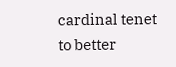cardinal tenet to better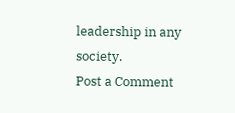leadership in any society.
Post a Comment